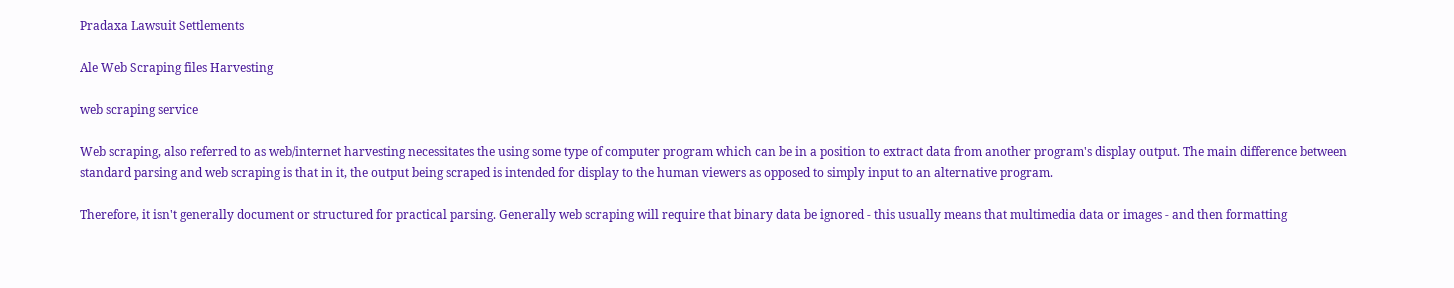Pradaxa Lawsuit Settlements

Ale Web Scraping files Harvesting

web scraping service

Web scraping, also referred to as web/internet harvesting necessitates the using some type of computer program which can be in a position to extract data from another program's display output. The main difference between standard parsing and web scraping is that in it, the output being scraped is intended for display to the human viewers as opposed to simply input to an alternative program.

Therefore, it isn't generally document or structured for practical parsing. Generally web scraping will require that binary data be ignored - this usually means that multimedia data or images - and then formatting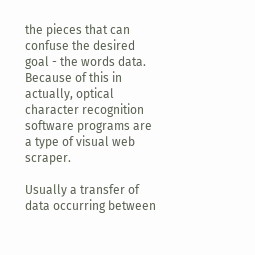the pieces that can confuse the desired goal - the words data. Because of this in actually, optical character recognition software programs are a type of visual web scraper.

Usually a transfer of data occurring between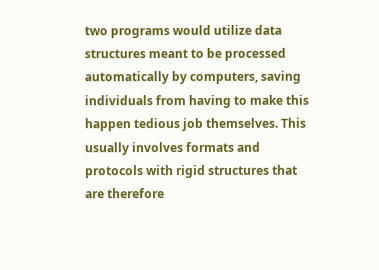two programs would utilize data structures meant to be processed automatically by computers, saving individuals from having to make this happen tedious job themselves. This usually involves formats and protocols with rigid structures that are therefore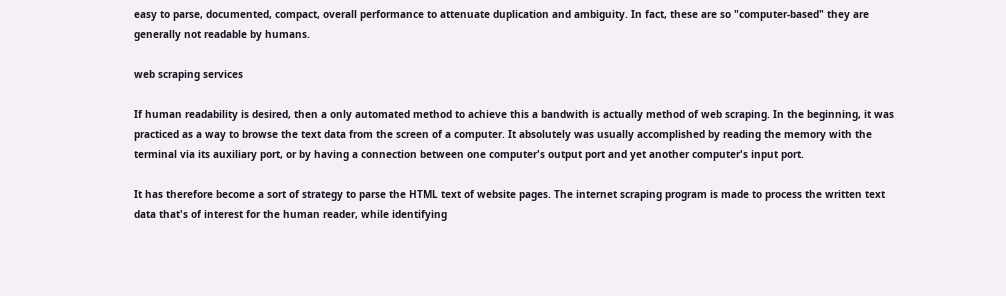easy to parse, documented, compact, overall performance to attenuate duplication and ambiguity. In fact, these are so "computer-based" they are generally not readable by humans.

web scraping services

If human readability is desired, then a only automated method to achieve this a bandwith is actually method of web scraping. In the beginning, it was practiced as a way to browse the text data from the screen of a computer. It absolutely was usually accomplished by reading the memory with the terminal via its auxiliary port, or by having a connection between one computer's output port and yet another computer's input port.

It has therefore become a sort of strategy to parse the HTML text of website pages. The internet scraping program is made to process the written text data that's of interest for the human reader, while identifying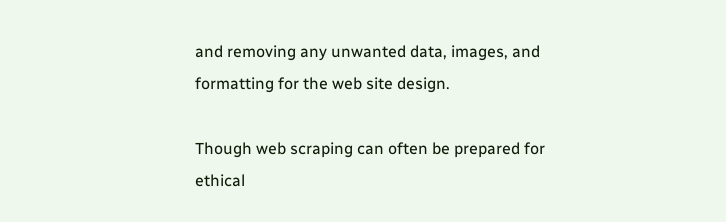and removing any unwanted data, images, and formatting for the web site design.

Though web scraping can often be prepared for ethical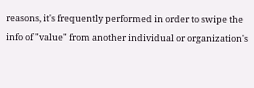reasons, it's frequently performed in order to swipe the info of "value" from another individual or organization's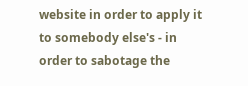website in order to apply it to somebody else's - in order to sabotage the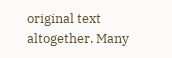original text altogether. Many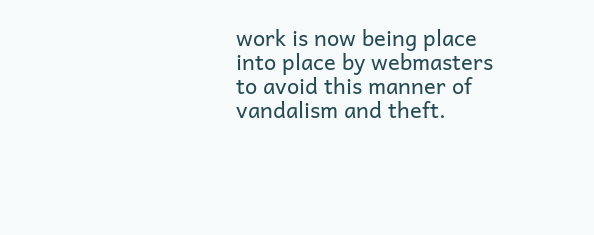work is now being place into place by webmasters to avoid this manner of vandalism and theft.